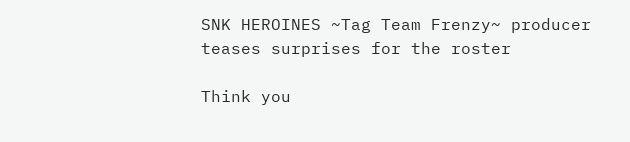SNK HEROINES ~Tag Team Frenzy~ producer teases surprises for the roster

Think you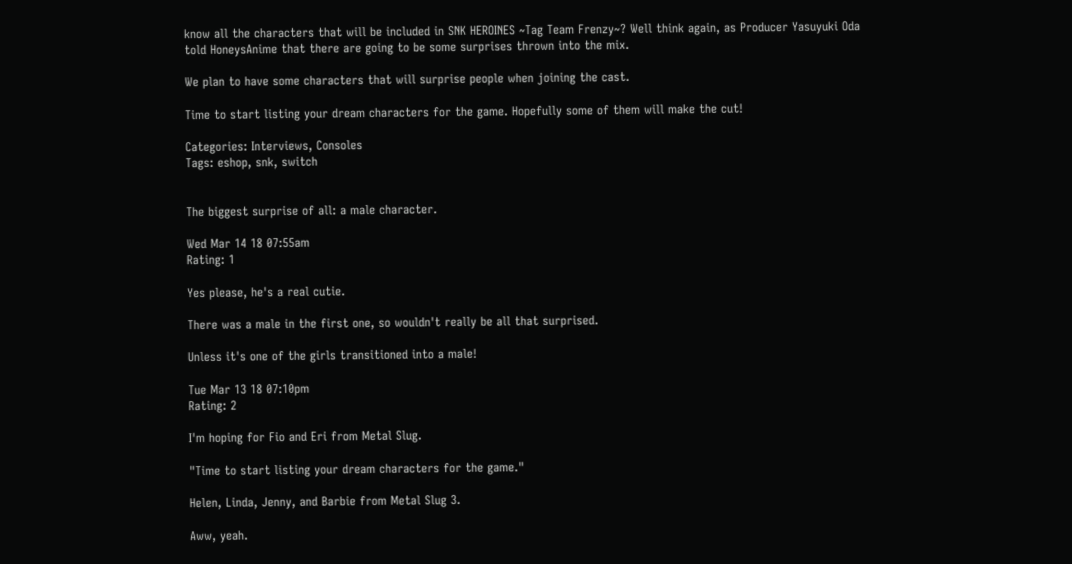know all the characters that will be included in SNK HEROINES ~Tag Team Frenzy~? Well think again, as Producer Yasuyuki Oda told HoneysAnime that there are going to be some surprises thrown into the mix.

We plan to have some characters that will surprise people when joining the cast.

Time to start listing your dream characters for the game. Hopefully some of them will make the cut!

Categories: Interviews, Consoles
Tags: eshop, snk, switch


The biggest surprise of all: a male character.

Wed Mar 14 18 07:55am
Rating: 1

Yes please, he's a real cutie.

There was a male in the first one, so wouldn't really be all that surprised.

Unless it's one of the girls transitioned into a male!

Tue Mar 13 18 07:10pm
Rating: 2

I'm hoping for Fio and Eri from Metal Slug.

"Time to start listing your dream characters for the game."

Helen, Linda, Jenny, and Barbie from Metal Slug 3.

Aww, yeah.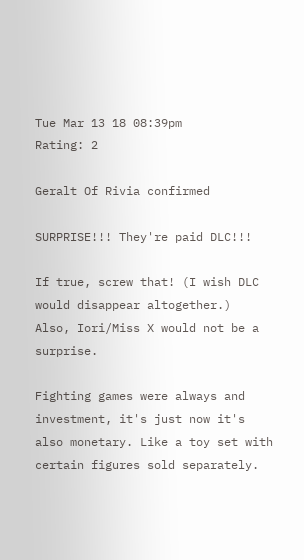Tue Mar 13 18 08:39pm
Rating: 2

Geralt Of Rivia confirmed

SURPRISE!!! They're paid DLC!!!

If true, screw that! (I wish DLC would disappear altogether.)
Also, Iori/Miss X would not be a surprise.

Fighting games were always and investment, it's just now it's also monetary. Like a toy set with certain figures sold separately.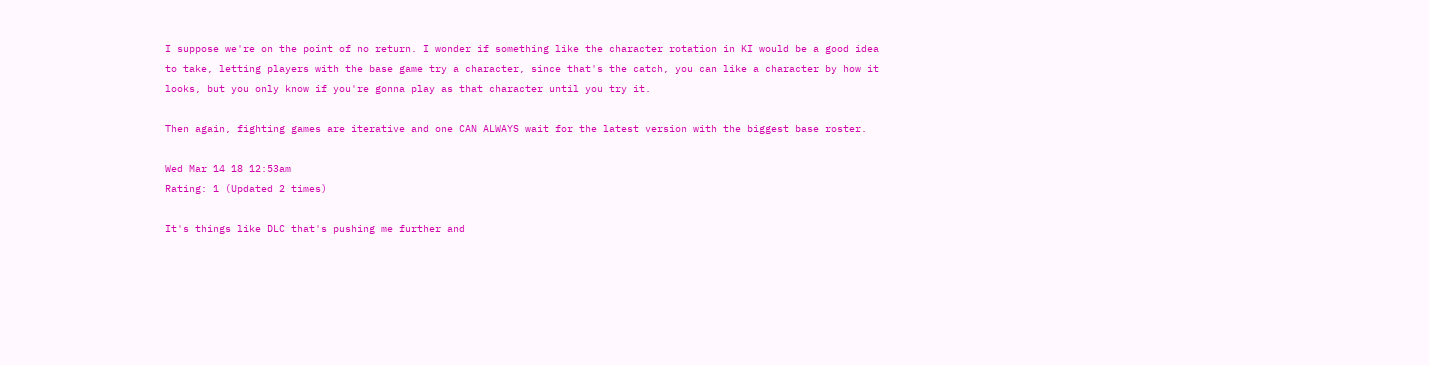I suppose we're on the point of no return. I wonder if something like the character rotation in KI would be a good idea to take, letting players with the base game try a character, since that's the catch, you can like a character by how it looks, but you only know if you're gonna play as that character until you try it.

Then again, fighting games are iterative and one CAN ALWAYS wait for the latest version with the biggest base roster.

Wed Mar 14 18 12:53am
Rating: 1 (Updated 2 times)

It's things like DLC that's pushing me further and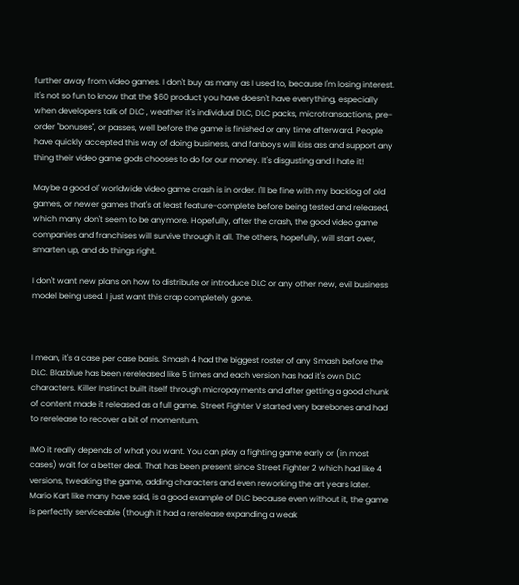further away from video games. I don't buy as many as I used to, because I'm losing interest. It's not so fun to know that the $60 product you have doesn't have everything, especially when developers talk of DLC , weather it's individual DLC, DLC packs, microtransactions, pre-order "bonuses", or passes, well before the game is finished or any time afterward. People have quickly accepted this way of doing business, and fanboys will kiss ass and support any thing their video game gods chooses to do for our money. It's disgusting and I hate it!

Maybe a good ol' worldwide video game crash is in order. I'll be fine with my backlog of old games, or newer games that's at least feature-complete before being tested and released, which many don't seem to be anymore. Hopefully, after the crash, the good video game companies and franchises will survive through it all. The others, hopefully, will start over, smarten up, and do things right.

I don't want new plans on how to distribute or introduce DLC or any other new, evil business model being used. I just want this crap completely gone.



I mean, it's a case per case basis. Smash 4 had the biggest roster of any Smash before the DLC. Blazblue has been rereleased like 5 times and each version has had it's own DLC characters. Killer Instinct built itself through micropayments and after getting a good chunk of content made it released as a full game. Street Fighter V started very barebones and had to rerelease to recover a bit of momentum.

IMO it really depends of what you want. You can play a fighting game early or (in most cases) wait for a better deal. That has been present since Street Fighter 2 which had like 4 versions, tweaking the game, adding characters and even reworking the art years later. Mario Kart like many have said, is a good example of DLC because even without it, the game is perfectly serviceable (though it had a rerelease expanding a weak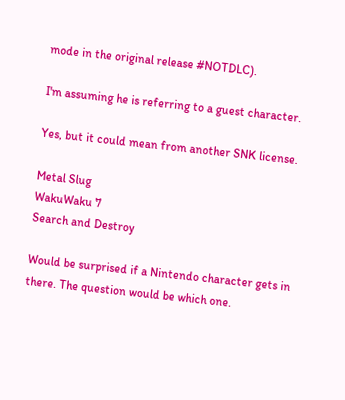mode in the original release #NOTDLC).

I'm assuming he is referring to a guest character.

Yes, but it could mean from another SNK license.

Metal Slug
WakuWaku 7
Search and Destroy

Would be surprised if a Nintendo character gets in there. The question would be which one.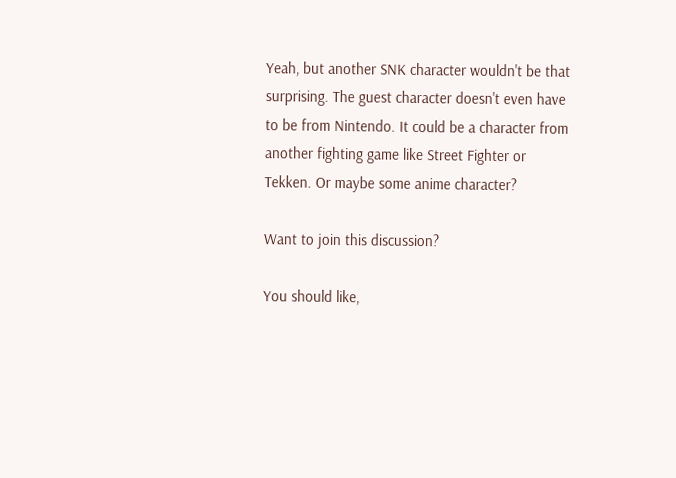Yeah, but another SNK character wouldn't be that surprising. The guest character doesn't even have to be from Nintendo. It could be a character from another fighting game like Street Fighter or Tekken. Or maybe some anime character?

Want to join this discussion?

You should like,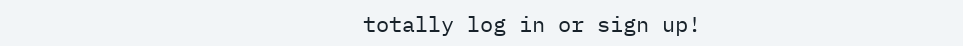totally log in or sign up!